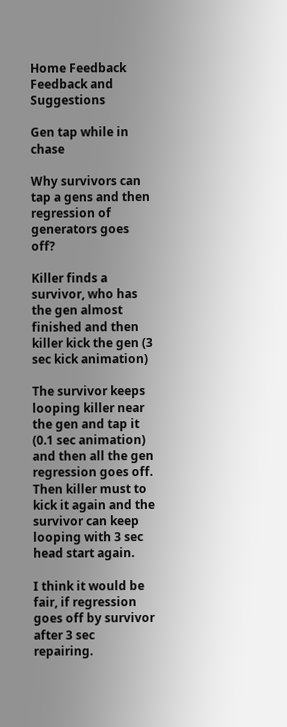Home Feedback Feedback and Suggestions

Gen tap while in chase

Why survivors can tap a gens and then regression of generators goes off?

Killer finds a survivor, who has the gen almost finished and then killer kick the gen (3 sec kick animation)

The survivor keeps looping killer near the gen and tap it (0.1 sec animation) and then all the gen regression goes off. Then killer must to kick it again and the survivor can keep looping with 3 sec head start again.

I think it would be fair, if regression goes off by survivor after 3 sec repairing.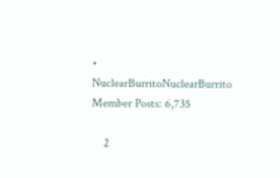• NuclearBurritoNuclearBurrito Member Posts: 6,735

    2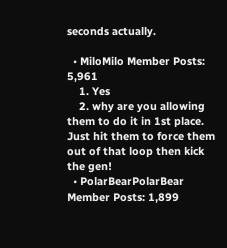seconds actually.

  • MiloMilo Member Posts: 5,961
    1. Yes
    2. why are you allowing them to do it in 1st place. Just hit them to force them out of that loop then kick the gen!
  • PolarBearPolarBear Member Posts: 1,899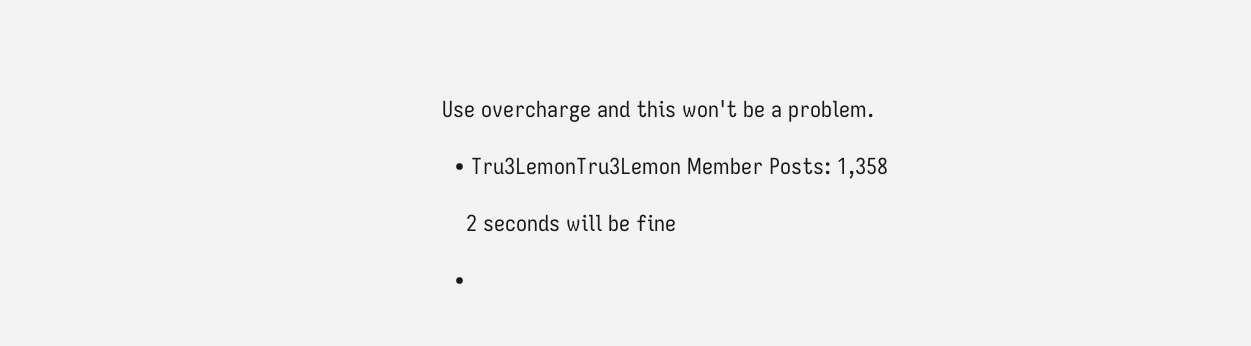Use overcharge and this won't be a problem.

  • Tru3LemonTru3Lemon Member Posts: 1,358

    2 seconds will be fine

  •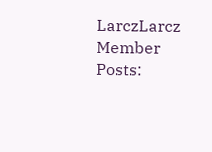LarczLarcz Member Posts: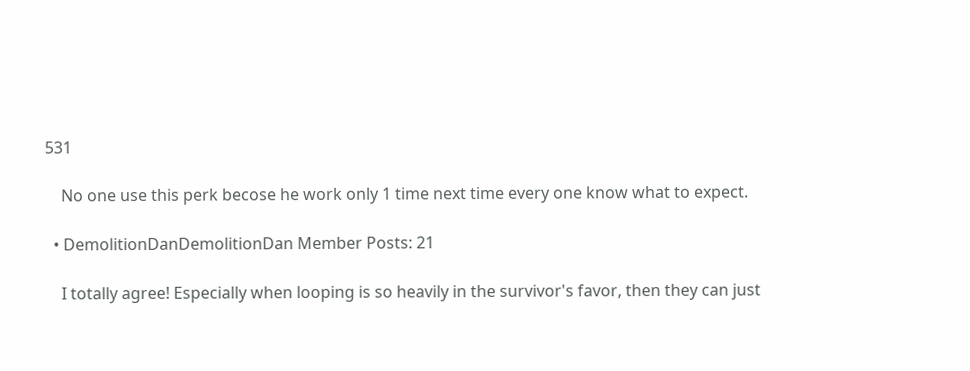531

    No one use this perk becose he work only 1 time next time every one know what to expect.

  • DemolitionDanDemolitionDan Member Posts: 21

    I totally agree! Especially when looping is so heavily in the survivor's favor, then they can just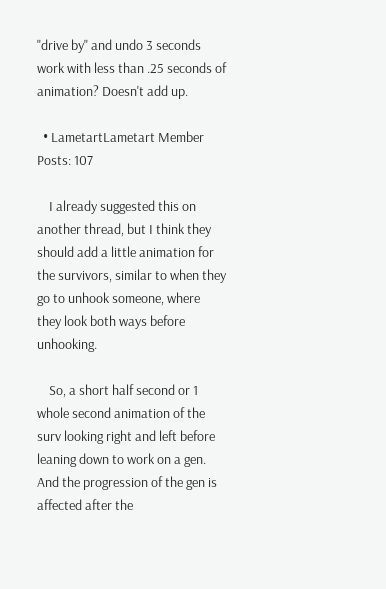"drive by" and undo 3 seconds work with less than .25 seconds of animation? Doesn't add up.

  • LametartLametart Member Posts: 107

    I already suggested this on another thread, but I think they should add a little animation for the survivors, similar to when they go to unhook someone, where they look both ways before unhooking.

    So, a short half second or 1 whole second animation of the surv looking right and left before leaning down to work on a gen. And the progression of the gen is affected after the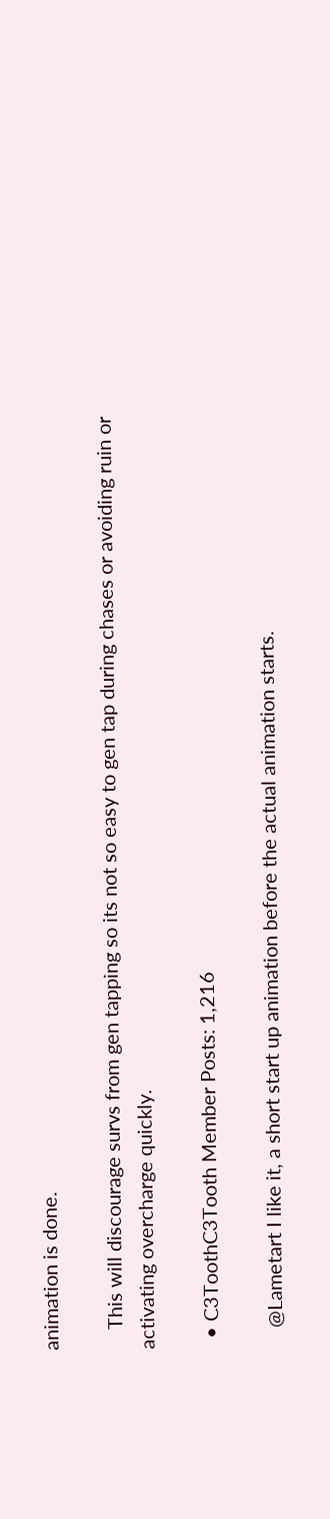animation is done.

    This will discourage survs from gen tapping so its not so easy to gen tap during chases or avoiding ruin or activating overcharge quickly.

  • C3ToothC3Tooth Member Posts: 1,216

    @Lametart I like it, a short start up animation before the actual animation starts.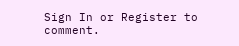Sign In or Register to comment.